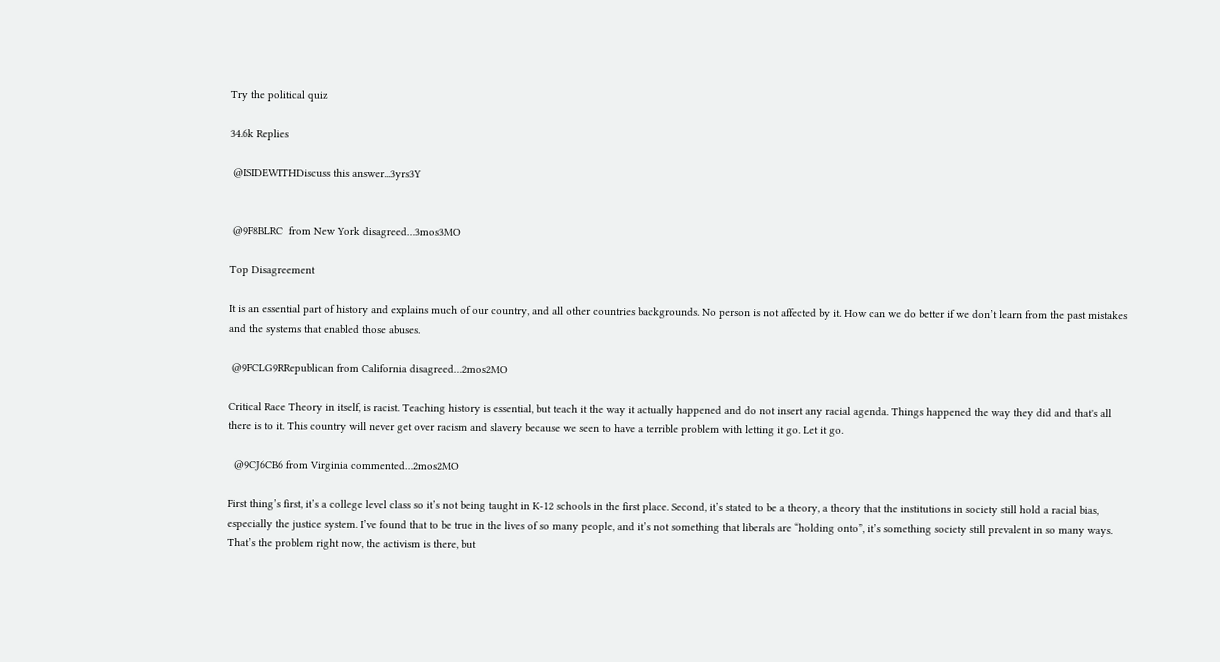Try the political quiz

34.6k Replies

 @ISIDEWITHDiscuss this answer...3yrs3Y


 @9F8BLRC  from New York disagreed…3mos3MO

Top Disagreement

It is an essential part of history and explains much of our country, and all other countries backgrounds. No person is not affected by it. How can we do better if we don’t learn from the past mistakes and the systems that enabled those abuses.

 @9FCLG9RRepublican from California disagreed…2mos2MO

Critical Race Theory in itself, is racist. Teaching history is essential, but teach it the way it actually happened and do not insert any racial agenda. Things happened the way they did and that's all there is to it. This country will never get over racism and slavery because we seen to have a terrible problem with letting it go. Let it go.

  @9CJ6CB6 from Virginia commented…2mos2MO

First thing’s first, it’s a college level class so it’s not being taught in K-12 schools in the first place. Second, it’s stated to be a theory, a theory that the institutions in society still hold a racial bias, especially the justice system. I’ve found that to be true in the lives of so many people, and it’s not something that liberals are “holding onto”, it’s something society still prevalent in so many ways. That’s the problem right now, the activism is there, but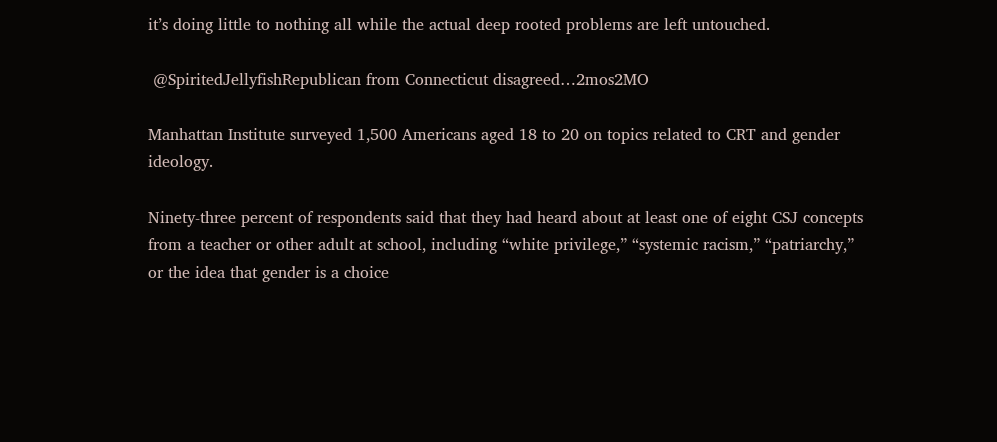it’s doing little to nothing all while the actual deep rooted problems are left untouched.

 @SpiritedJellyfishRepublican from Connecticut disagreed…2mos2MO

Manhattan Institute surveyed 1,500 Americans aged 18 to 20 on topics related to CRT and gender ideology.

Ninety-three percent of respondents said that they had heard about at least one of eight CSJ concepts from a teacher or other adult at school, including “white privilege,” “systemic racism,” “patriarchy,” or the idea that gender is a choice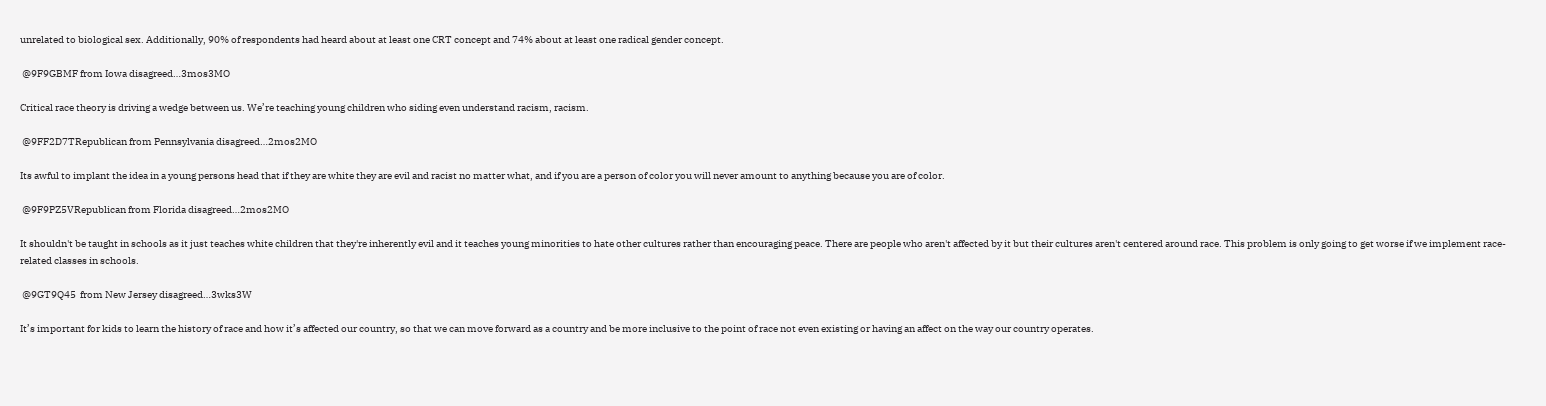unrelated to biological sex. Additionally, 90% of respondents had heard about at least one CRT concept and 74% about at least one radical gender concept.

 @9F9GBMF from Iowa disagreed…3mos3MO

Critical race theory is driving a wedge between us. We’re teaching young children who siding even understand racism, racism.

 @9FF2D7TRepublican from Pennsylvania disagreed…2mos2MO

Its awful to implant the idea in a young persons head that if they are white they are evil and racist no matter what, and if you are a person of color you will never amount to anything because you are of color.

 @9F9PZ5VRepublican from Florida disagreed…2mos2MO

It shouldn't be taught in schools as it just teaches white children that they're inherently evil and it teaches young minorities to hate other cultures rather than encouraging peace. There are people who aren't affected by it but their cultures aren't centered around race. This problem is only going to get worse if we implement race-related classes in schools.

 @9GT9Q45  from New Jersey disagreed…3wks3W

It’s important for kids to learn the history of race and how it’s affected our country, so that we can move forward as a country and be more inclusive to the point of race not even existing or having an affect on the way our country operates.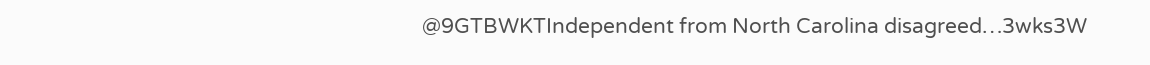@9GTBWKTIndependent from North Carolina disagreed…3wks3W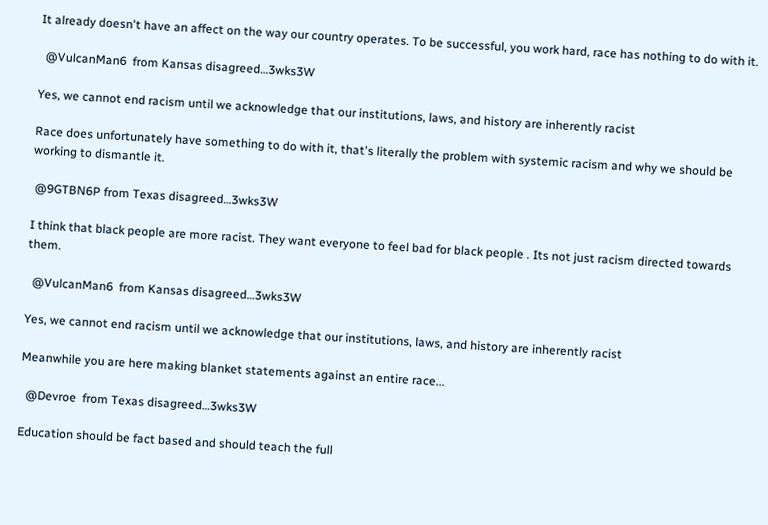It already doesn't have an affect on the way our country operates. To be successful, you work hard, race has nothing to do with it.

  @VulcanMan6  from Kansas disagreed…3wks3W

Yes, we cannot end racism until we acknowledge that our institutions, laws, and history are inherently racist

Race does unfortunately have something to do with it, that's literally the problem with systemic racism and why we should be working to dismantle it.

 @9GTBN6P from Texas disagreed…3wks3W

I think that black people are more racist. They want everyone to feel bad for black people . Its not just racism directed towards them.

  @VulcanMan6  from Kansas disagreed…3wks3W

Yes, we cannot end racism until we acknowledge that our institutions, laws, and history are inherently racist

Meanwhile you are here making blanket statements against an entire race...

  @Devroe  from Texas disagreed…3wks3W

Education should be fact based and should teach the full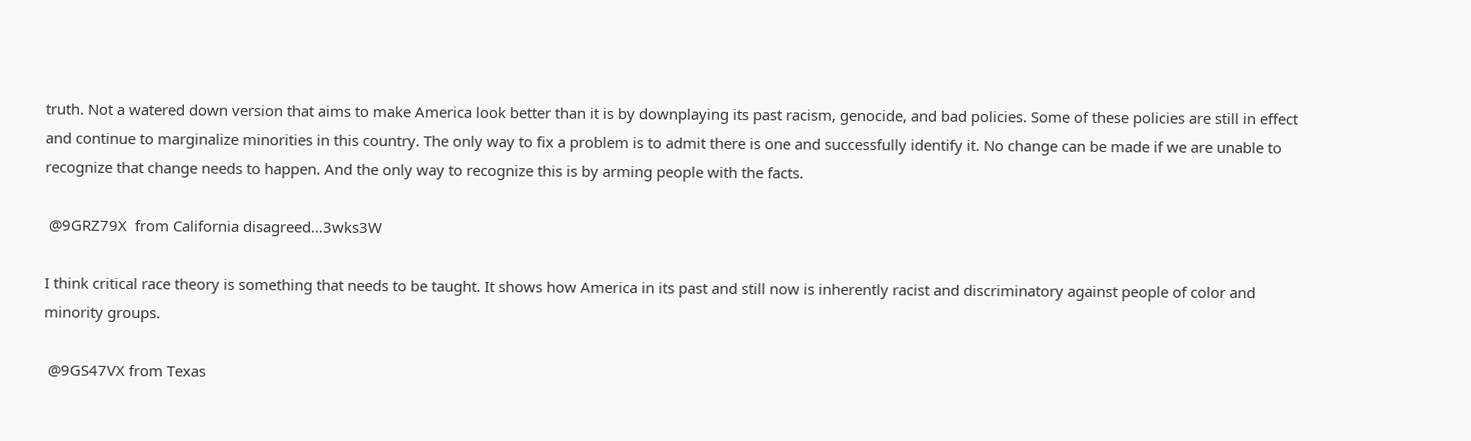truth. Not a watered down version that aims to make America look better than it is by downplaying its past racism, genocide, and bad policies. Some of these policies are still in effect and continue to marginalize minorities in this country. The only way to fix a problem is to admit there is one and successfully identify it. No change can be made if we are unable to recognize that change needs to happen. And the only way to recognize this is by arming people with the facts.

 @9GRZ79X  from California disagreed…3wks3W

I think critical race theory is something that needs to be taught. It shows how America in its past and still now is inherently racist and discriminatory against people of color and minority groups.

 @9GS47VX from Texas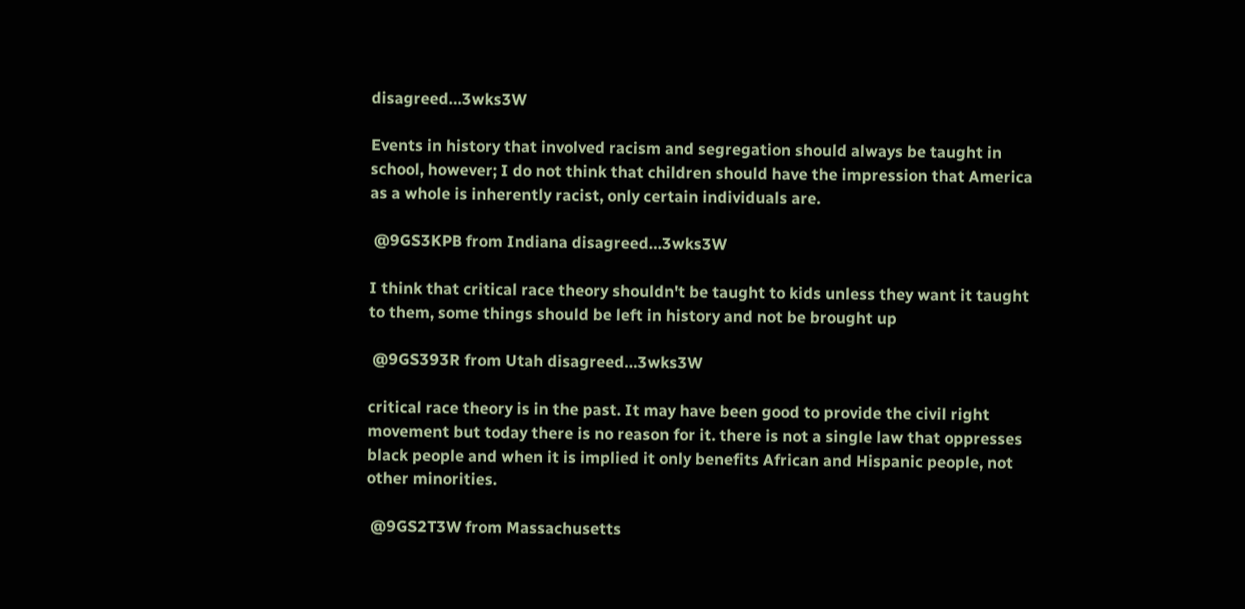disagreed…3wks3W

Events in history that involved racism and segregation should always be taught in school, however; I do not think that children should have the impression that America as a whole is inherently racist, only certain individuals are.

 @9GS3KPB from Indiana disagreed…3wks3W

I think that critical race theory shouldn't be taught to kids unless they want it taught to them, some things should be left in history and not be brought up

 @9GS393R from Utah disagreed…3wks3W

critical race theory is in the past. It may have been good to provide the civil right movement but today there is no reason for it. there is not a single law that oppresses black people and when it is implied it only benefits African and Hispanic people, not other minorities.

 @9GS2T3W from Massachusetts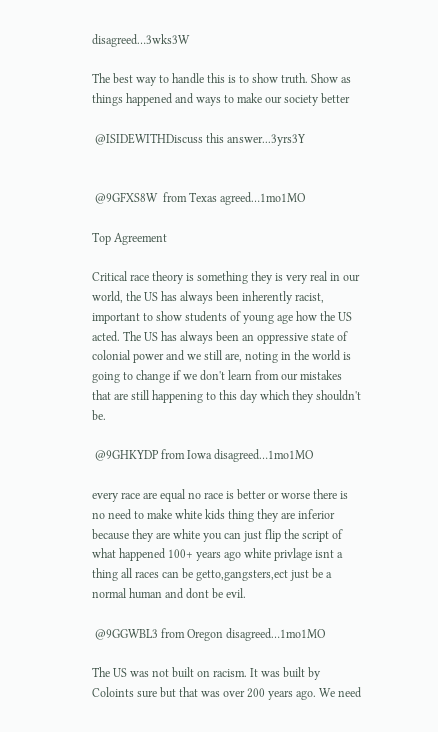disagreed…3wks3W

The best way to handle this is to show truth. Show as things happened and ways to make our society better

 @ISIDEWITHDiscuss this answer...3yrs3Y


 @9GFXS8W  from Texas agreed…1mo1MO

Top Agreement

Critical race theory is something they is very real in our world, the US has always been inherently racist, important to show students of young age how the US acted. The US has always been an oppressive state of colonial power and we still are, noting in the world is going to change if we don't learn from our mistakes that are still happening to this day which they shouldn't be.

 @9GHKYDP from Iowa disagreed…1mo1MO

every race are equal no race is better or worse there is no need to make white kids thing they are inferior because they are white you can just flip the script of what happened 100+ years ago white privlage isnt a thing all races can be getto,gangsters,ect just be a normal human and dont be evil.

 @9GGWBL3 from Oregon disagreed…1mo1MO

The US was not built on racism. It was built by Coloints sure but that was over 200 years ago. We need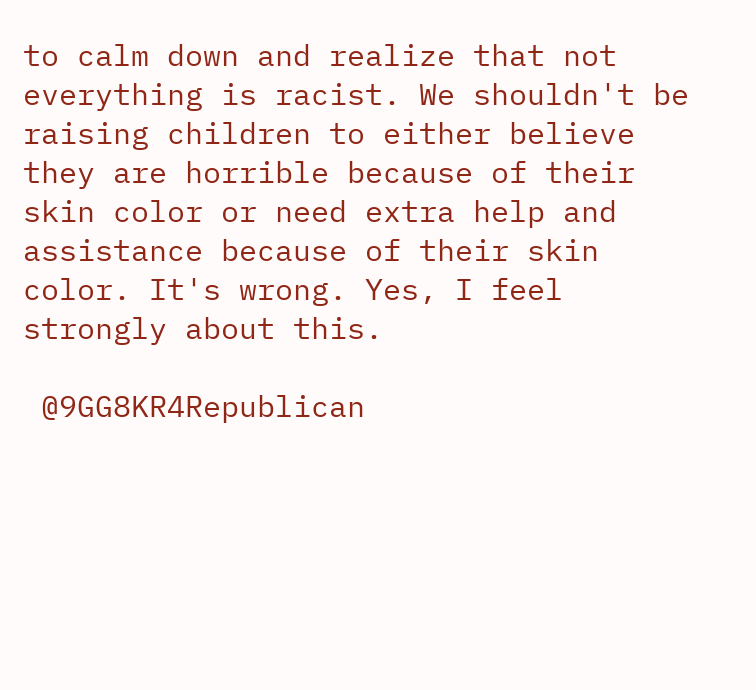to calm down and realize that not everything is racist. We shouldn't be raising children to either believe they are horrible because of their skin color or need extra help and assistance because of their skin color. It's wrong. Yes, I feel strongly about this.

 @9GG8KR4Republican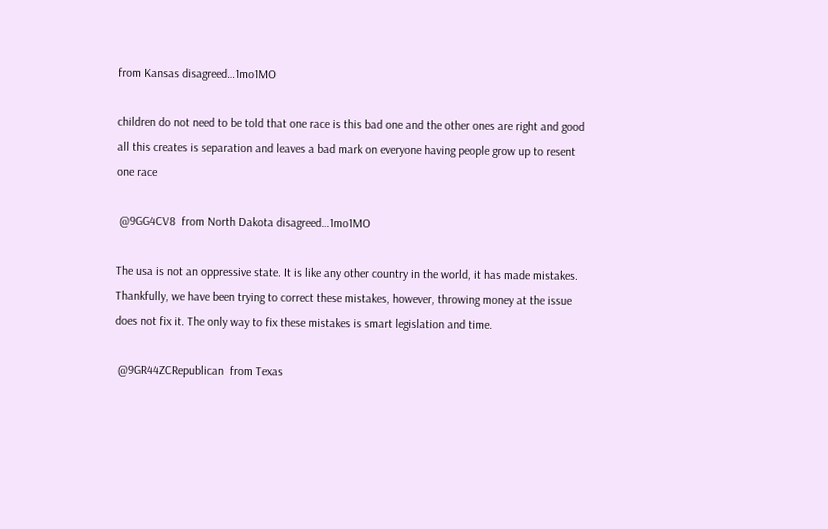from Kansas disagreed…1mo1MO

children do not need to be told that one race is this bad one and the other ones are right and good all this creates is separation and leaves a bad mark on everyone having people grow up to resent one race

 @9GG4CV8  from North Dakota disagreed…1mo1MO

The usa is not an oppressive state. It is like any other country in the world, it has made mistakes. Thankfully, we have been trying to correct these mistakes, however, throwing money at the issue does not fix it. The only way to fix these mistakes is smart legislation and time.

 @9GR44ZCRepublican  from Texas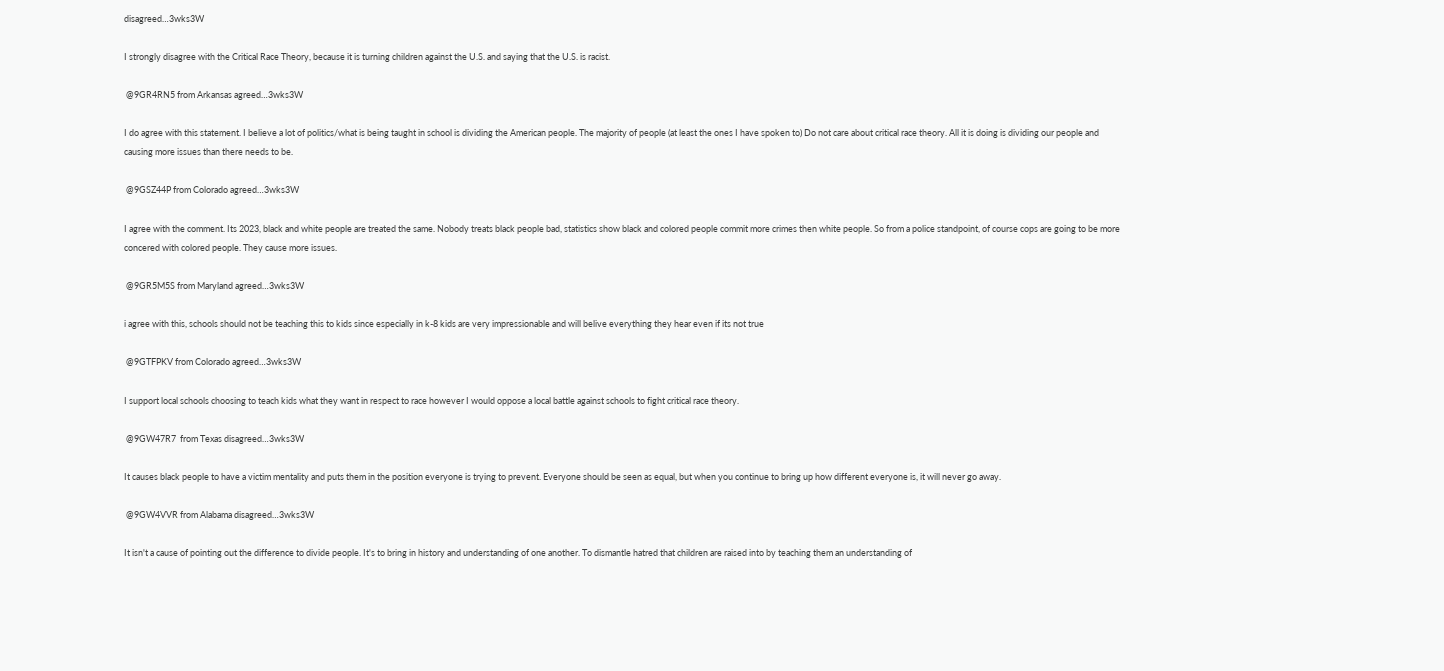disagreed…3wks3W

I strongly disagree with the Critical Race Theory, because it is turning children against the U.S. and saying that the U.S. is racist.

 @9GR4RN5 from Arkansas agreed…3wks3W

I do agree with this statement. I believe a lot of politics/what is being taught in school is dividing the American people. The majority of people (at least the ones I have spoken to) Do not care about critical race theory. All it is doing is dividing our people and causing more issues than there needs to be.

 @9GSZ44P from Colorado agreed…3wks3W

I agree with the comment. Its 2023, black and white people are treated the same. Nobody treats black people bad, statistics show black and colored people commit more crimes then white people. So from a police standpoint, of course cops are going to be more concered with colored people. They cause more issues.

 @9GR5M5S from Maryland agreed…3wks3W

i agree with this, schools should not be teaching this to kids since especially in k-8 kids are very impressionable and will belive everything they hear even if its not true

 @9GTFPKV from Colorado agreed…3wks3W

I support local schools choosing to teach kids what they want in respect to race however I would oppose a local battle against schools to fight critical race theory.

 @9GW47R7  from Texas disagreed…3wks3W

It causes black people to have a victim mentality and puts them in the position everyone is trying to prevent. Everyone should be seen as equal, but when you continue to bring up how different everyone is, it will never go away.

 @9GW4VVR from Alabama disagreed…3wks3W

It isn't a cause of pointing out the difference to divide people. It's to bring in history and understanding of one another. To dismantle hatred that children are raised into by teaching them an understanding of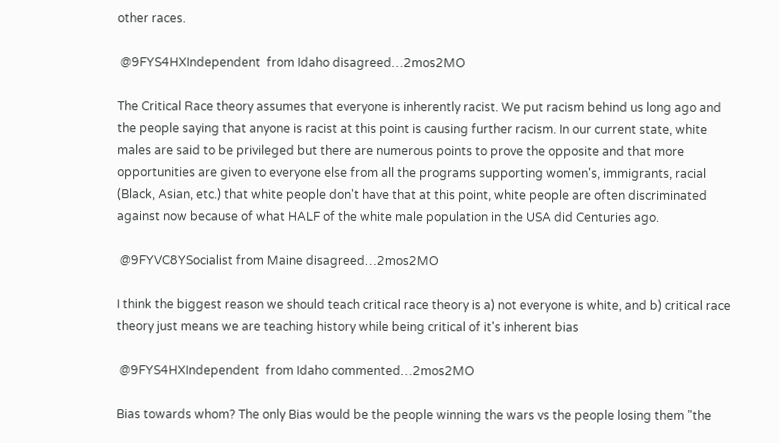other races.

 @9FYS4HXIndependent  from Idaho disagreed…2mos2MO

The Critical Race theory assumes that everyone is inherently racist. We put racism behind us long ago and the people saying that anyone is racist at this point is causing further racism. In our current state, white males are said to be privileged but there are numerous points to prove the opposite and that more opportunities are given to everyone else from all the programs supporting women's, immigrants, racial (Black, Asian, etc.) that white people don't have that at this point, white people are often discriminated against now because of what HALF of the white male population in the USA did Centuries ago.

 @9FYVC8YSocialist from Maine disagreed…2mos2MO

I think the biggest reason we should teach critical race theory is a) not everyone is white, and b) critical race theory just means we are teaching history while being critical of it's inherent bias

 @9FYS4HXIndependent  from Idaho commented…2mos2MO

Bias towards whom? The only Bias would be the people winning the wars vs the people losing them "the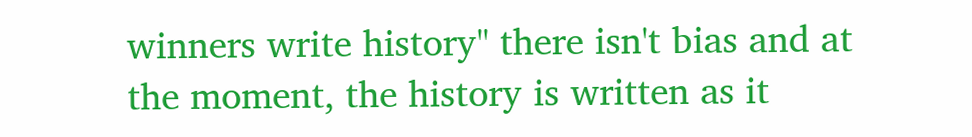winners write history" there isn't bias and at the moment, the history is written as it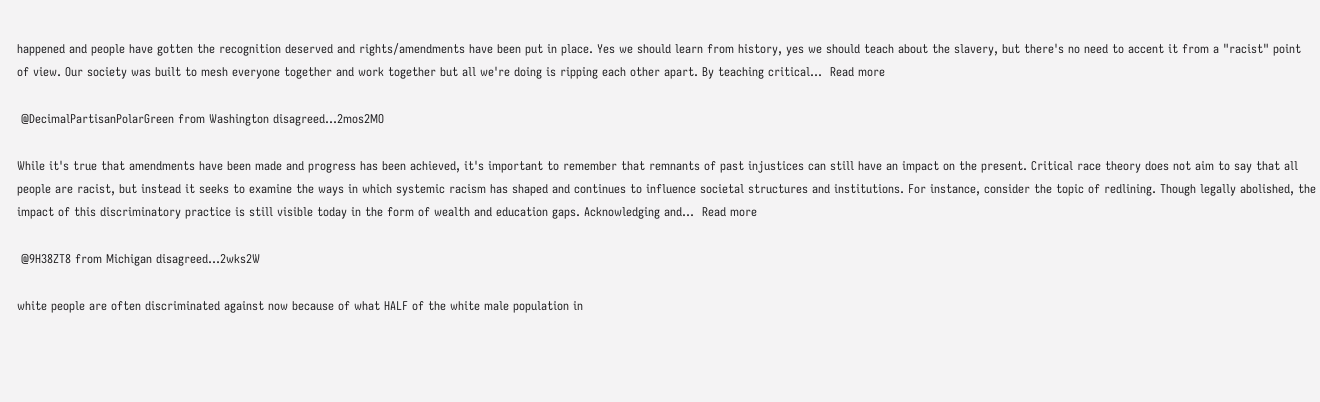happened and people have gotten the recognition deserved and rights/amendments have been put in place. Yes we should learn from history, yes we should teach about the slavery, but there's no need to accent it from a "racist" point of view. Our society was built to mesh everyone together and work together but all we're doing is ripping each other apart. By teaching critical…  Read more

 @DecimalPartisanPolarGreen from Washington disagreed…2mos2MO

While it's true that amendments have been made and progress has been achieved, it's important to remember that remnants of past injustices can still have an impact on the present. Critical race theory does not aim to say that all people are racist, but instead it seeks to examine the ways in which systemic racism has shaped and continues to influence societal structures and institutions. For instance, consider the topic of redlining. Though legally abolished, the impact of this discriminatory practice is still visible today in the form of wealth and education gaps. Acknowledging and…  Read more

 @9H38ZT8 from Michigan disagreed…2wks2W

white people are often discriminated against now because of what HALF of the white male population in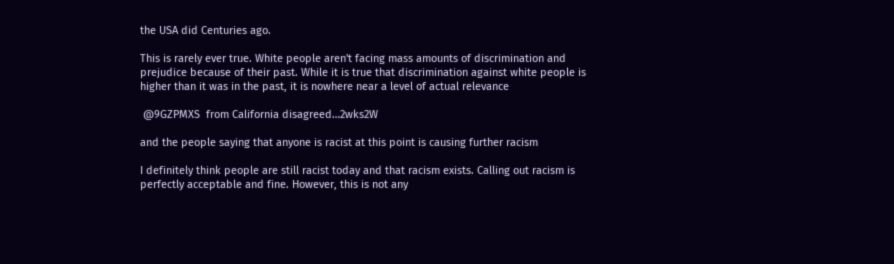the USA did Centuries ago.

This is rarely ever true. White people aren't facing mass amounts of discrimination and prejudice because of their past. While it is true that discrimination against white people is higher than it was in the past, it is nowhere near a level of actual relevance

 @9GZPMXS  from California disagreed…2wks2W

and the people saying that anyone is racist at this point is causing further racism

I definitely think people are still racist today and that racism exists. Calling out racism is perfectly acceptable and fine. However, this is not any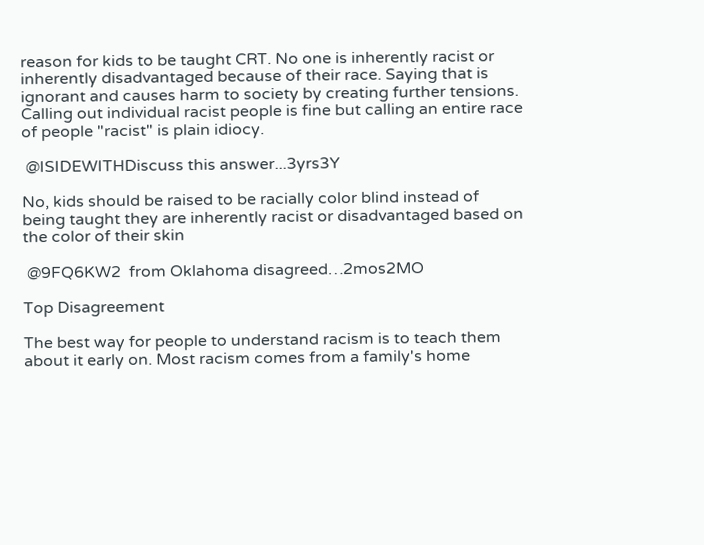reason for kids to be taught CRT. No one is inherently racist or inherently disadvantaged because of their race. Saying that is ignorant and causes harm to society by creating further tensions. Calling out individual racist people is fine but calling an entire race of people "racist" is plain idiocy.

 @ISIDEWITHDiscuss this answer...3yrs3Y

No, kids should be raised to be racially color blind instead of being taught they are inherently racist or disadvantaged based on the color of their skin

 @9FQ6KW2  from Oklahoma disagreed…2mos2MO

Top Disagreement

The best way for people to understand racism is to teach them about it early on. Most racism comes from a family's home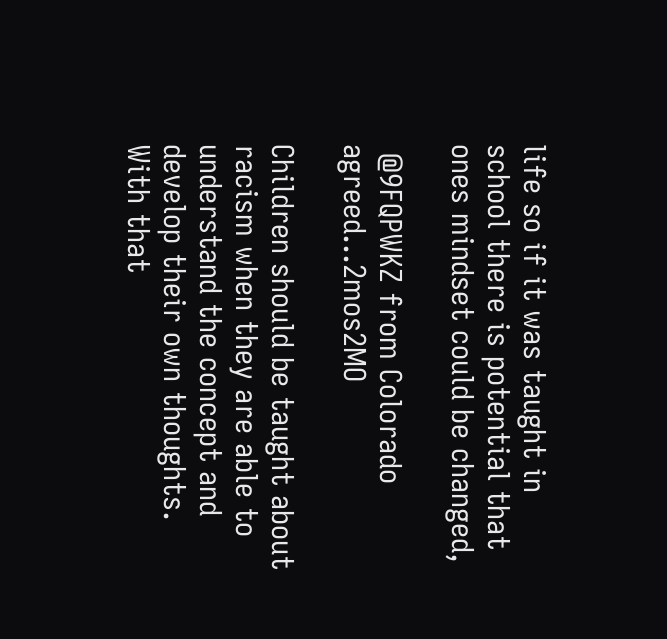life so if it was taught in school there is potential that ones mindset could be changed,

 @9FQPWKZ from Colorado agreed…2mos2MO

Children should be taught about racism when they are able to understand the concept and develop their own thoughts. With that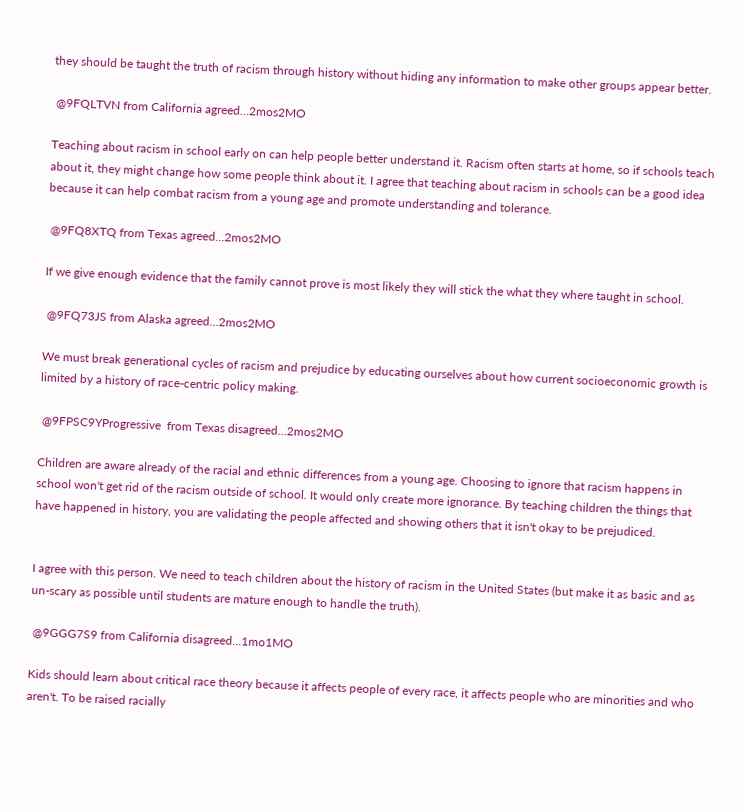they should be taught the truth of racism through history without hiding any information to make other groups appear better.

 @9FQLTVN from California agreed…2mos2MO

Teaching about racism in school early on can help people better understand it. Racism often starts at home, so if schools teach about it, they might change how some people think about it. I agree that teaching about racism in schools can be a good idea because it can help combat racism from a young age and promote understanding and tolerance.

 @9FQ8XTQ from Texas agreed…2mos2MO

If we give enough evidence that the family cannot prove is most likely they will stick the what they where taught in school.

 @9FQ73JS from Alaska agreed…2mos2MO

We must break generational cycles of racism and prejudice by educating ourselves about how current socioeconomic growth is limited by a history of race-centric policy making.

 @9FPSC9YProgressive  from Texas disagreed…2mos2MO

Children are aware already of the racial and ethnic differences from a young age. Choosing to ignore that racism happens in school won't get rid of the racism outside of school. It would only create more ignorance. By teaching children the things that have happened in history, you are validating the people affected and showing others that it isn't okay to be prejudiced.


I agree with this person. We need to teach children about the history of racism in the United States (but make it as basic and as un-scary as possible until students are mature enough to handle the truth).

 @9GGG7S9 from California disagreed…1mo1MO

Kids should learn about critical race theory because it affects people of every race, it affects people who are minorities and who aren't. To be raised racially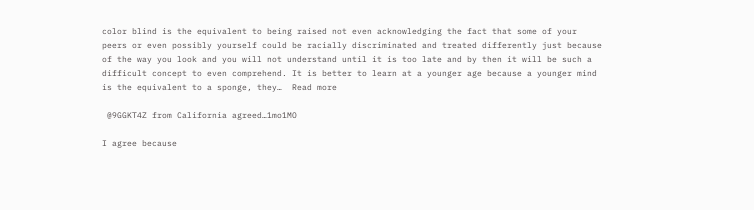color blind is the equivalent to being raised not even acknowledging the fact that some of your peers or even possibly yourself could be racially discriminated and treated differently just because of the way you look and you will not understand until it is too late and by then it will be such a difficult concept to even comprehend. It is better to learn at a younger age because a younger mind is the equivalent to a sponge, they…  Read more

 @9GGKT4Z from California agreed…1mo1MO

I agree because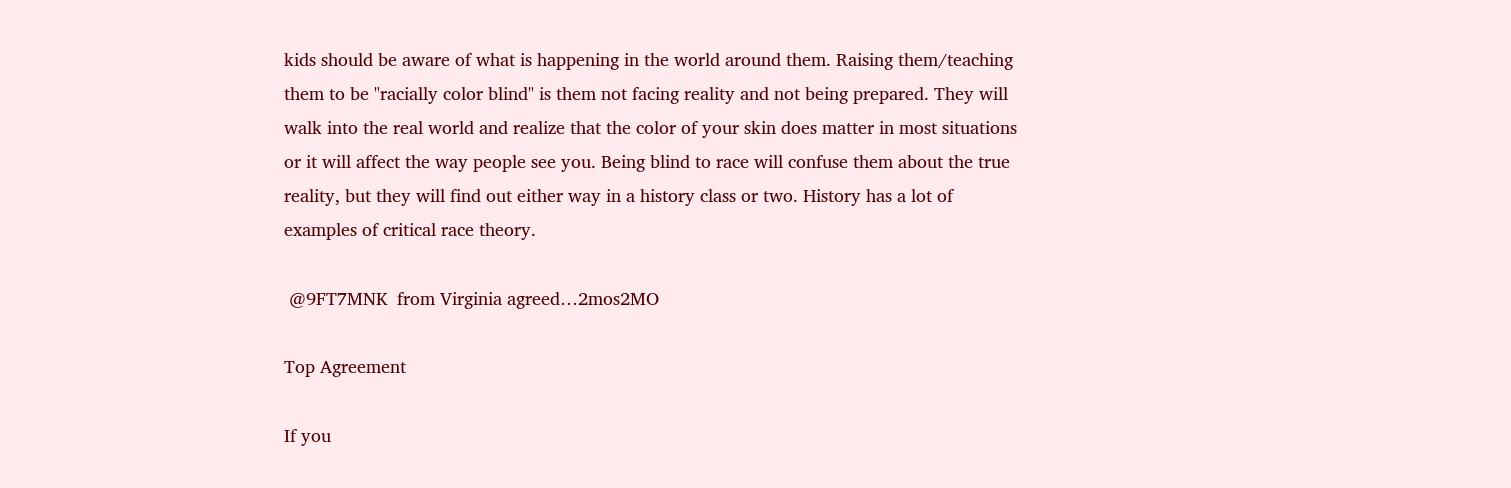kids should be aware of what is happening in the world around them. Raising them/teaching them to be "racially color blind" is them not facing reality and not being prepared. They will walk into the real world and realize that the color of your skin does matter in most situations or it will affect the way people see you. Being blind to race will confuse them about the true reality, but they will find out either way in a history class or two. History has a lot of examples of critical race theory.

 @9FT7MNK  from Virginia agreed…2mos2MO

Top Agreement

If you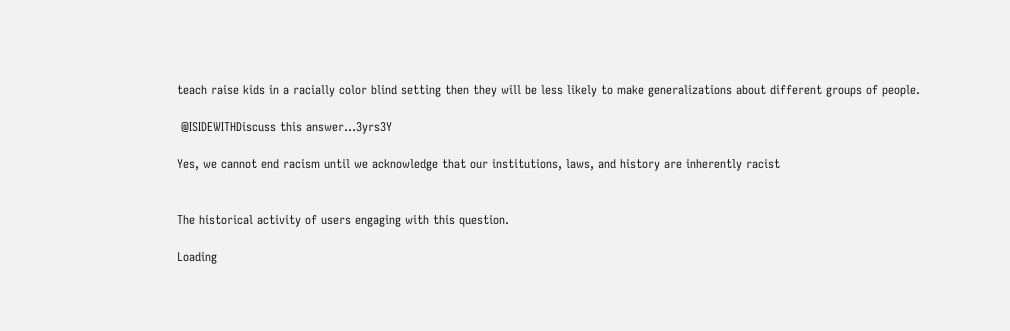teach raise kids in a racially color blind setting then they will be less likely to make generalizations about different groups of people.

 @ISIDEWITHDiscuss this answer...3yrs3Y

Yes, we cannot end racism until we acknowledge that our institutions, laws, and history are inherently racist


The historical activity of users engaging with this question.

Loading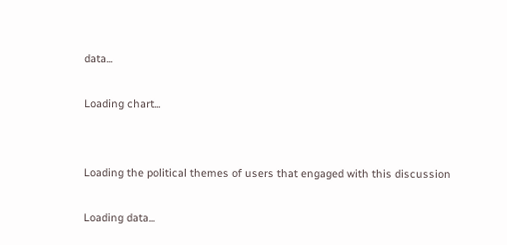data...

Loading chart...


Loading the political themes of users that engaged with this discussion

Loading data...